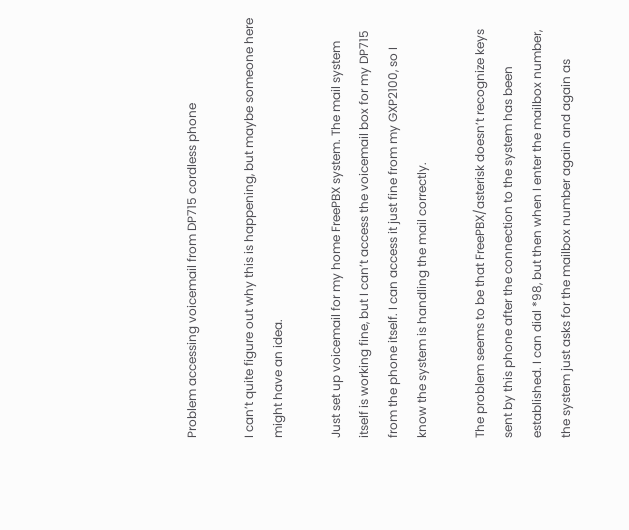Problem accessing voicemail from DP715 cordless phone

I can’t quite figure out why this is happening, but maybe someone here might have an idea.

Just set up voicemail for my home FreePBX system. The mail system itself is working fine, but I can’t access the voicemail box for my DP715 from the phone itself. I can access it just fine from my GXP2100, so I know the system is handling the mail correctly.

The problem seems to be that FreePBX/asterisk doesn’t recognize keys sent by this phone after the connection to the system has been established. I can dial *98, but then when I enter the mailbox number, the system just asks for the mailbox number again and again as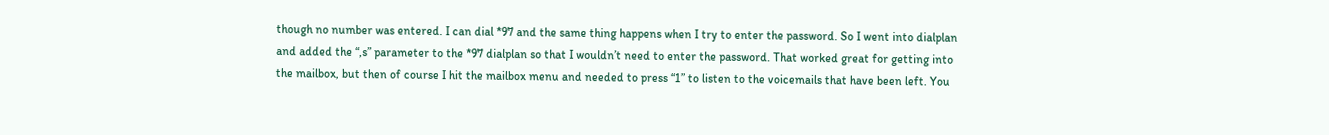though no number was entered. I can dial *97 and the same thing happens when I try to enter the password. So I went into dialplan and added the “,s” parameter to the *97 dialplan so that I wouldn’t need to enter the password. That worked great for getting into the mailbox, but then of course I hit the mailbox menu and needed to press “1” to listen to the voicemails that have been left. You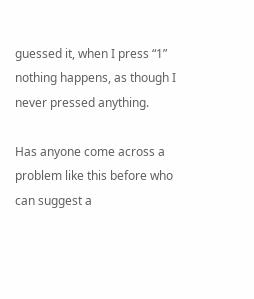guessed it, when I press “1” nothing happens, as though I never pressed anything.

Has anyone come across a problem like this before who can suggest a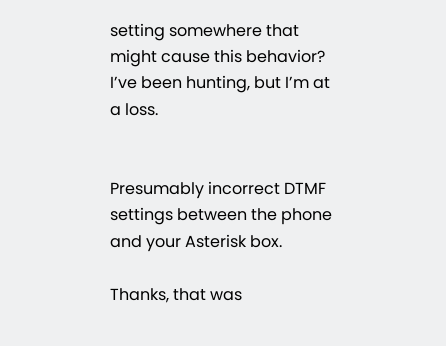setting somewhere that might cause this behavior? I’ve been hunting, but I’m at a loss.


Presumably incorrect DTMF settings between the phone and your Asterisk box.

Thanks, that was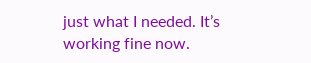just what I needed. It’s working fine now.